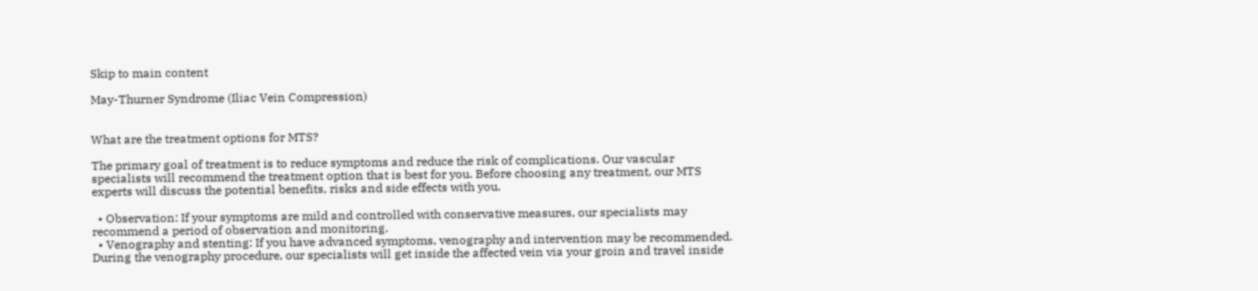Skip to main content

May-Thurner Syndrome (Iliac Vein Compression)


What are the treatment options for MTS?

The primary goal of treatment is to reduce symptoms and reduce the risk of complications. Our vascular specialists will recommend the treatment option that is best for you. Before choosing any treatment, our MTS experts will discuss the potential benefits, risks and side effects with you.

  • Observation: If your symptoms are mild and controlled with conservative measures, our specialists may recommend a period of observation and monitoring.
  • Venography and stenting: If you have advanced symptoms, venography and intervention may be recommended. During the venography procedure, our specialists will get inside the affected vein via your groin and travel inside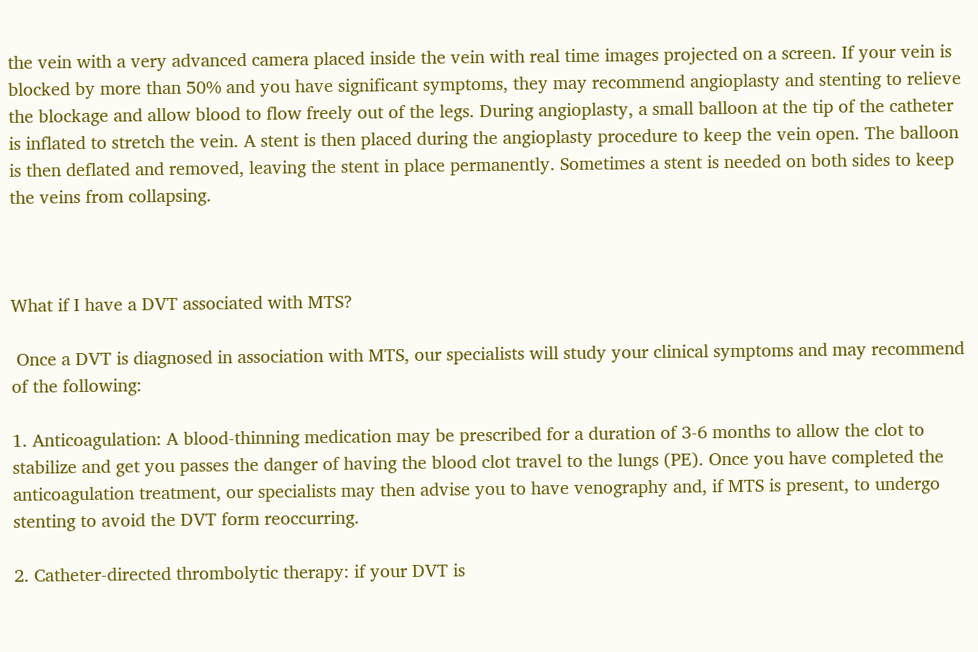the vein with a very advanced camera placed inside the vein with real time images projected on a screen. If your vein is blocked by more than 50% and you have significant symptoms, they may recommend angioplasty and stenting to relieve the blockage and allow blood to flow freely out of the legs. During angioplasty, a small balloon at the tip of the catheter is inflated to stretch the vein. A stent is then placed during the angioplasty procedure to keep the vein open. The balloon is then deflated and removed, leaving the stent in place permanently. Sometimes a stent is needed on both sides to keep the veins from collapsing.



What if I have a DVT associated with MTS?

 Once a DVT is diagnosed in association with MTS, our specialists will study your clinical symptoms and may recommend of the following:

1. Anticoagulation: A blood-thinning medication may be prescribed for a duration of 3-6 months to allow the clot to stabilize and get you passes the danger of having the blood clot travel to the lungs (PE). Once you have completed the anticoagulation treatment, our specialists may then advise you to have venography and, if MTS is present, to undergo stenting to avoid the DVT form reoccurring.

2. Catheter-directed thrombolytic therapy: if your DVT is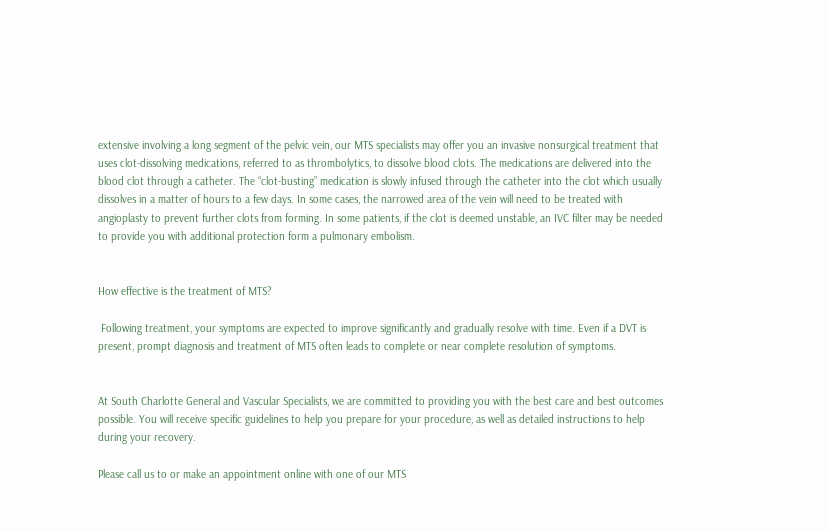extensive involving a long segment of the pelvic vein, our MTS specialists may offer you an invasive nonsurgical treatment that uses clot-dissolving medications, referred to as thrombolytics, to dissolve blood clots. The medications are delivered into the blood clot through a catheter. The “clot-busting” medication is slowly infused through the catheter into the clot which usually dissolves in a matter of hours to a few days. In some cases, the narrowed area of the vein will need to be treated with angioplasty to prevent further clots from forming. In some patients, if the clot is deemed unstable, an IVC filter may be needed to provide you with additional protection form a pulmonary embolism.


How effective is the treatment of MTS?

 Following treatment, your symptoms are expected to improve significantly and gradually resolve with time. Even if a DVT is present, prompt diagnosis and treatment of MTS often leads to complete or near complete resolution of symptoms.


At South Charlotte General and Vascular Specialists, we are committed to providing you with the best care and best outcomes possible. You will receive specific guidelines to help you prepare for your procedure, as well as detailed instructions to help during your recovery.

Please call us to or make an appointment online with one of our MTS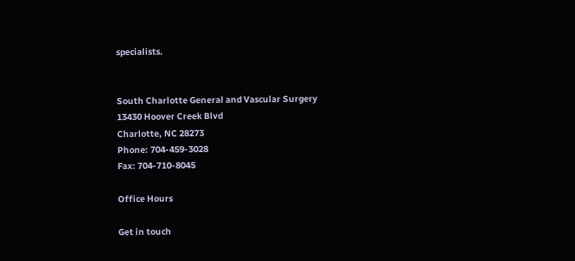specialists.


South Charlotte General and Vascular Surgery
13430 Hoover Creek Blvd
Charlotte, NC 28273
Phone: 704-459-3028
Fax: 704-710-8045

Office Hours

Get in touch